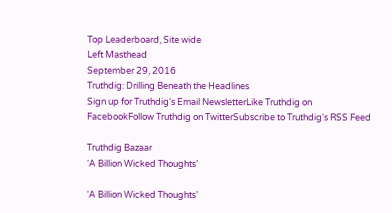Top Leaderboard, Site wide
Left Masthead
September 29, 2016
Truthdig: Drilling Beneath the Headlines
Sign up for Truthdig's Email NewsletterLike Truthdig on FacebookFollow Truthdig on TwitterSubscribe to Truthdig's RSS Feed

Truthdig Bazaar
‘A Billion Wicked Thoughts’

‘A Billion Wicked Thoughts’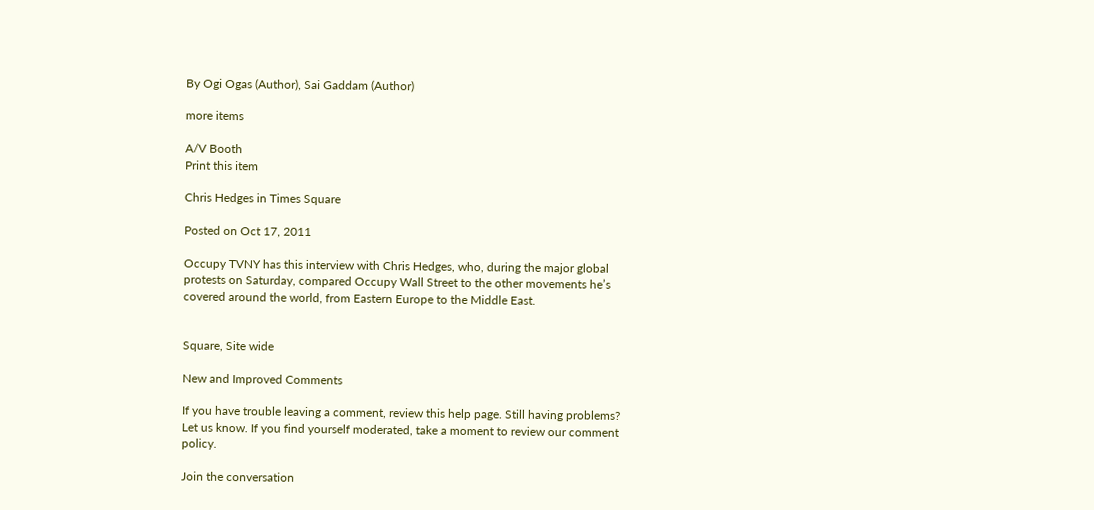By Ogi Ogas (Author), Sai Gaddam (Author)

more items

A/V Booth
Print this item

Chris Hedges in Times Square

Posted on Oct 17, 2011

Occupy TVNY has this interview with Chris Hedges, who, during the major global protests on Saturday, compared Occupy Wall Street to the other movements he’s covered around the world, from Eastern Europe to the Middle East.


Square, Site wide

New and Improved Comments

If you have trouble leaving a comment, review this help page. Still having problems? Let us know. If you find yourself moderated, take a moment to review our comment policy.

Join the conversation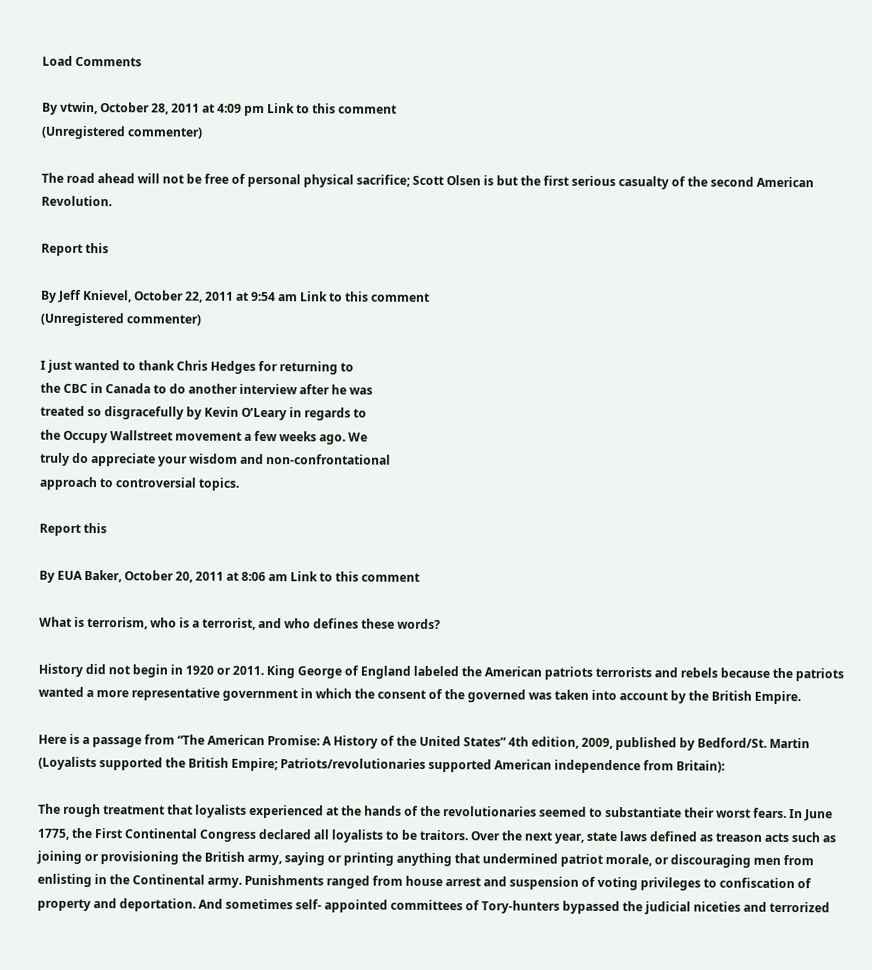Load Comments

By vtwin, October 28, 2011 at 4:09 pm Link to this comment
(Unregistered commenter)

The road ahead will not be free of personal physical sacrifice; Scott Olsen is but the first serious casualty of the second American Revolution.

Report this

By Jeff Knievel, October 22, 2011 at 9:54 am Link to this comment
(Unregistered commenter)

I just wanted to thank Chris Hedges for returning to
the CBC in Canada to do another interview after he was
treated so disgracefully by Kevin O’Leary in regards to
the Occupy Wallstreet movement a few weeks ago. We
truly do appreciate your wisdom and non-confrontational
approach to controversial topics.

Report this

By EUA Baker, October 20, 2011 at 8:06 am Link to this comment

What is terrorism, who is a terrorist, and who defines these words?

History did not begin in 1920 or 2011. King George of England labeled the American patriots terrorists and rebels because the patriots wanted a more representative government in which the consent of the governed was taken into account by the British Empire.

Here is a passage from “The American Promise: A History of the United States” 4th edition, 2009, published by Bedford/St. Martin (Loyalists supported the British Empire; Patriots/revolutionaries supported American independence from Britain):

The rough treatment that loyalists experienced at the hands of the revolutionaries seemed to substantiate their worst fears. In June 1775, the First Continental Congress declared all loyalists to be traitors. Over the next year, state laws defined as treason acts such as joining or provisioning the British army, saying or printing anything that undermined patriot morale, or discouraging men from enlisting in the Continental army. Punishments ranged from house arrest and suspension of voting privileges to confiscation of property and deportation. And sometimes self- appointed committees of Tory-hunters bypassed the judicial niceties and terrorized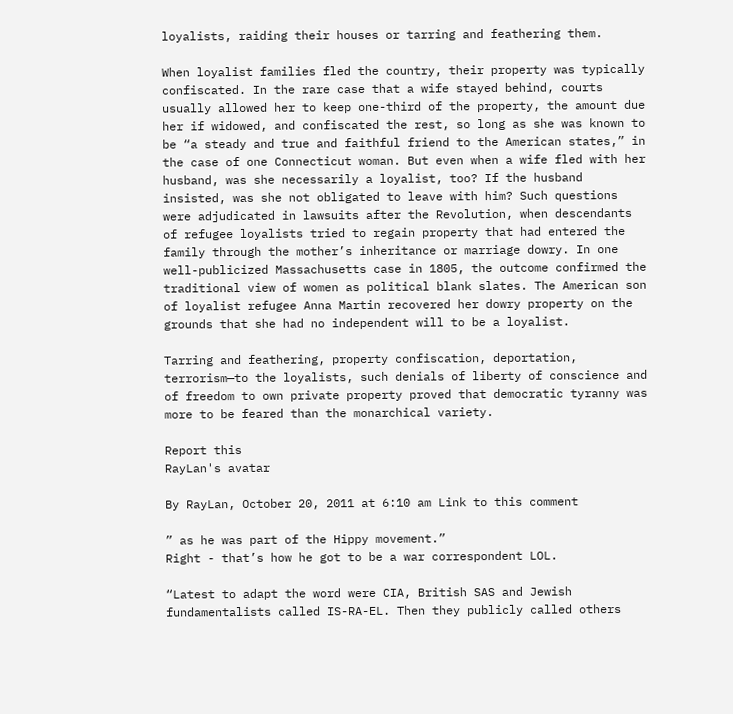loyalists, raiding their houses or tarring and feathering them.

When loyalist families fled the country, their property was typically confiscated. In the rare case that a wife stayed behind, courts usually allowed her to keep one-third of the property, the amount due her if widowed, and confiscated the rest, so long as she was known to be “a steady and true and faithful friend to the American states,” in the case of one Connecticut woman. But even when a wife fled with her husband, was she necessarily a loyalist, too? If the husband insisted, was she not obligated to leave with him? Such questions were adjudicated in lawsuits after the Revolution, when descendants of refugee loyalists tried to regain property that had entered the family through the mother’s inheritance or marriage dowry. In one well-publicized Massachusetts case in 1805, the outcome confirmed the traditional view of women as political blank slates. The American son of loyalist refugee Anna Martin recovered her dowry property on the grounds that she had no independent will to be a loyalist.

Tarring and feathering, property confiscation, deportation, terrorism—to the loyalists, such denials of liberty of conscience and of freedom to own private property proved that democratic tyranny was more to be feared than the monarchical variety.

Report this
RayLan's avatar

By RayLan, October 20, 2011 at 6:10 am Link to this comment

” as he was part of the Hippy movement.”
Right - that’s how he got to be a war correspondent LOL.

“Latest to adapt the word were CIA, British SAS and Jewish fundamentalists called IS-RA-EL. Then they publicly called others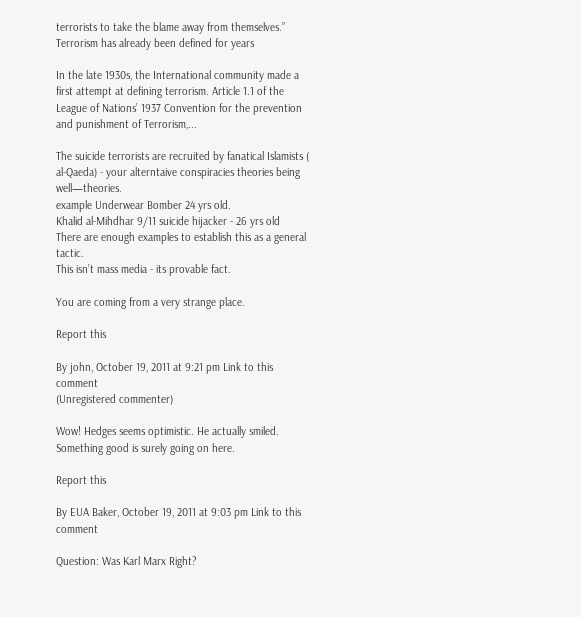terrorists to take the blame away from themselves.”
Terrorism has already been defined for years

In the late 1930s, the International community made a first attempt at defining terrorism. Article 1.1 of the League of Nations’ 1937 Convention for the prevention and punishment of Terrorism,...

The suicide terrorists are recruited by fanatical Islamists ( al-Qaeda) - your alterntaive conspiracies theories being well—theories.
example Underwear Bomber 24 yrs old.
Khalid al-Mihdhar 9/11 suicide hijacker - 26 yrs old
There are enough examples to establish this as a general tactic.
This isn’t mass media - its provable fact.

You are coming from a very strange place.

Report this

By john, October 19, 2011 at 9:21 pm Link to this comment
(Unregistered commenter)

Wow! Hedges seems optimistic. He actually smiled. Something good is surely going on here.

Report this

By EUA Baker, October 19, 2011 at 9:03 pm Link to this comment

Question: Was Karl Marx Right?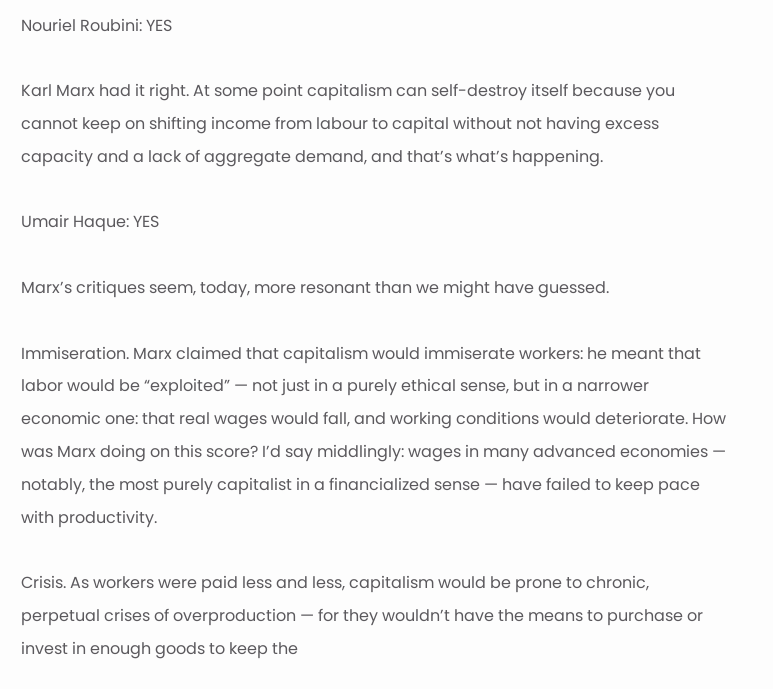Nouriel Roubini: YES

Karl Marx had it right. At some point capitalism can self-destroy itself because you cannot keep on shifting income from labour to capital without not having excess capacity and a lack of aggregate demand, and that’s what’s happening.

Umair Haque: YES

Marx’s critiques seem, today, more resonant than we might have guessed.

Immiseration. Marx claimed that capitalism would immiserate workers: he meant that labor would be “exploited” — not just in a purely ethical sense, but in a narrower economic one: that real wages would fall, and working conditions would deteriorate. How was Marx doing on this score? I’d say middlingly: wages in many advanced economies — notably, the most purely capitalist in a financialized sense — have failed to keep pace with productivity.

Crisis. As workers were paid less and less, capitalism would be prone to chronic, perpetual crises of overproduction — for they wouldn’t have the means to purchase or invest in enough goods to keep the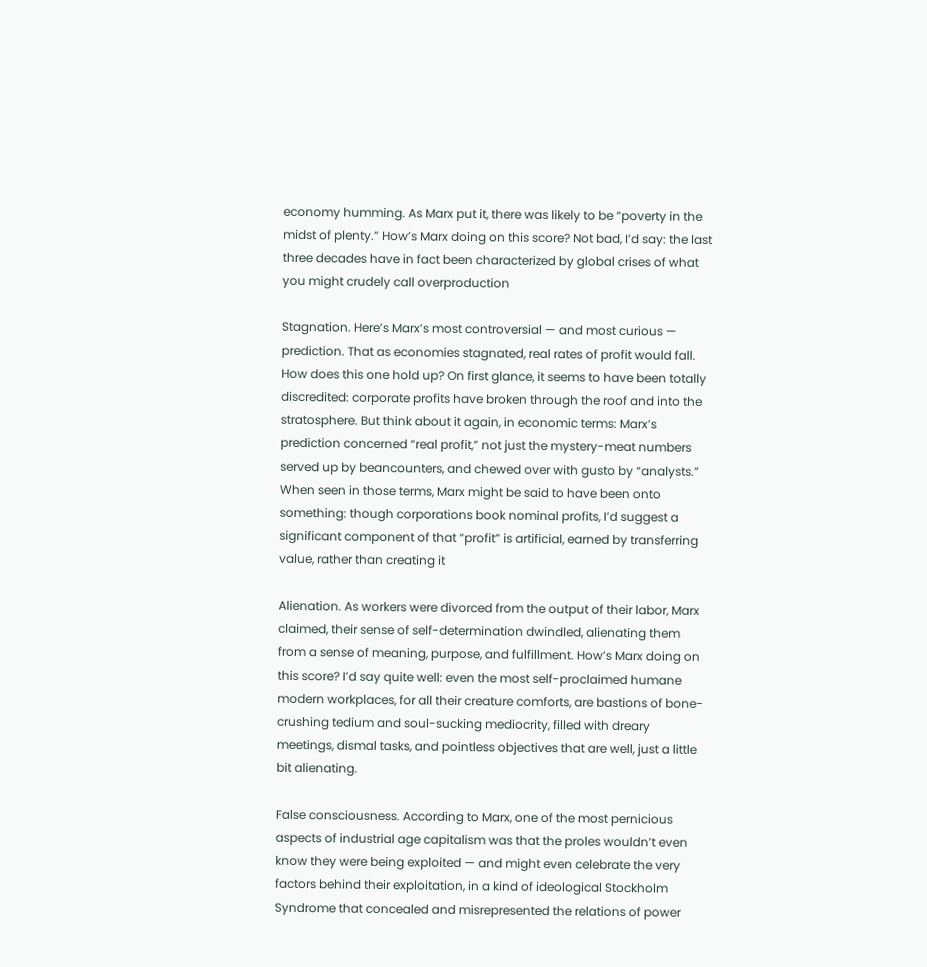economy humming. As Marx put it, there was likely to be “poverty in the midst of plenty.” How’s Marx doing on this score? Not bad, I’d say: the last three decades have in fact been characterized by global crises of what you might crudely call overproduction

Stagnation. Here’s Marx’s most controversial — and most curious — prediction. That as economies stagnated, real rates of profit would fall. How does this one hold up? On first glance, it seems to have been totally discredited: corporate profits have broken through the roof and into the stratosphere. But think about it again, in economic terms: Marx’s prediction concerned “real profit,” not just the mystery-meat numbers served up by beancounters, and chewed over with gusto by “analysts.” When seen in those terms, Marx might be said to have been onto something: though corporations book nominal profits, I’d suggest a significant component of that “profit” is artificial, earned by transferring value, rather than creating it

Alienation. As workers were divorced from the output of their labor, Marx claimed, their sense of self-determination dwindled, alienating them from a sense of meaning, purpose, and fulfillment. How’s Marx doing on this score? I’d say quite well: even the most self-proclaimed humane modern workplaces, for all their creature comforts, are bastions of bone-crushing tedium and soul-sucking mediocrity, filled with dreary meetings, dismal tasks, and pointless objectives that are well, just a little bit alienating.

False consciousness. According to Marx, one of the most pernicious aspects of industrial age capitalism was that the proles wouldn’t even know they were being exploited — and might even celebrate the very factors behind their exploitation, in a kind of ideological Stockholm Syndrome that concealed and misrepresented the relations of power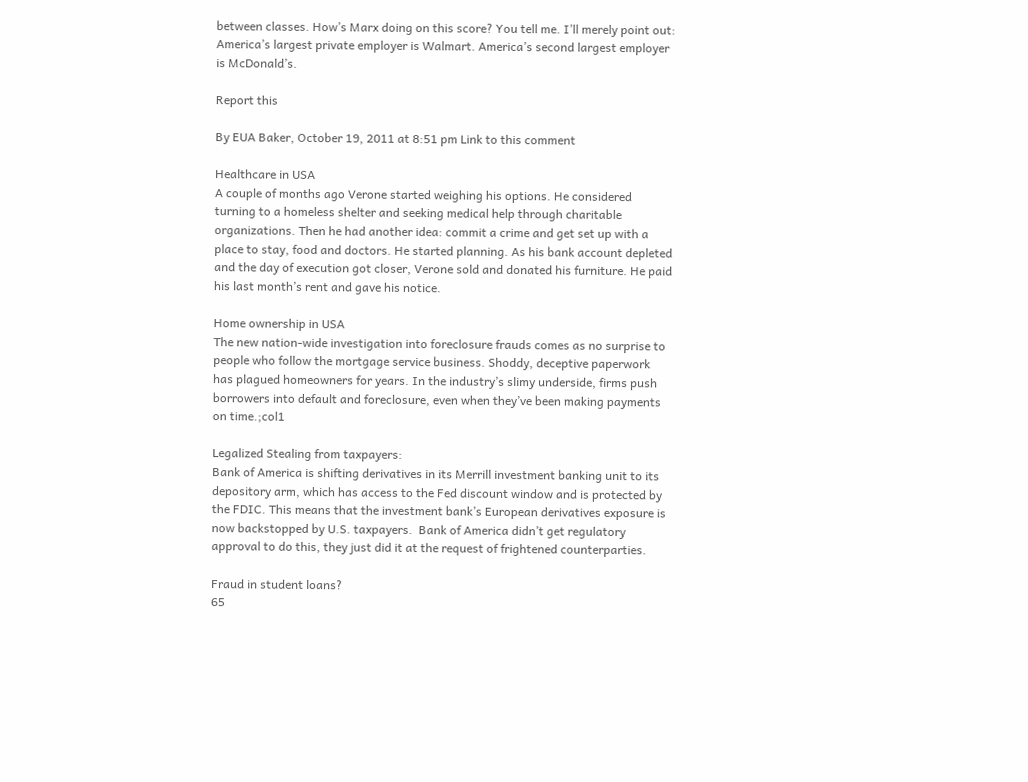between classes. How’s Marx doing on this score? You tell me. I’ll merely point out: America’s largest private employer is Walmart. America’s second largest employer is McDonald’s.

Report this

By EUA Baker, October 19, 2011 at 8:51 pm Link to this comment

Healthcare in USA
A couple of months ago Verone started weighing his options. He considered turning to a homeless shelter and seeking medical help through charitable organizations. Then he had another idea: commit a crime and get set up with a place to stay, food and doctors. He started planning. As his bank account depleted and the day of execution got closer, Verone sold and donated his furniture. He paid his last month’s rent and gave his notice.

Home ownership in USA
The new nation-wide investigation into foreclosure frauds comes as no surprise to people who follow the mortgage service business. Shoddy, deceptive paperwork has plagued homeowners for years. In the industry’s slimy underside, firms push borrowers into default and foreclosure, even when they’ve been making payments on time.;col1

Legalized Stealing from taxpayers:
Bank of America is shifting derivatives in its Merrill investment banking unit to its depository arm, which has access to the Fed discount window and is protected by the FDIC. This means that the investment bank’s European derivatives exposure is now backstopped by U.S. taxpayers.  Bank of America didn’t get regulatory approval to do this, they just did it at the request of frightened counterparties.

Fraud in student loans?
65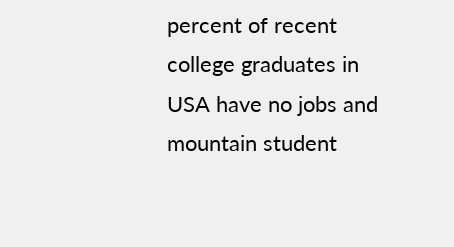percent of recent college graduates in USA have no jobs and mountain student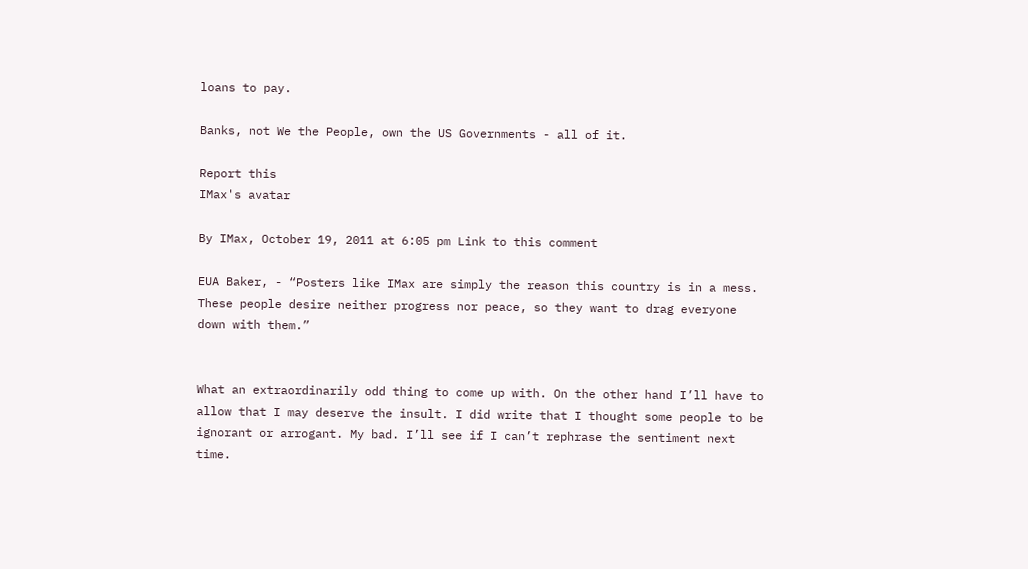loans to pay.

Banks, not We the People, own the US Governments - all of it.

Report this
IMax's avatar

By IMax, October 19, 2011 at 6:05 pm Link to this comment

EUA Baker, - “Posters like IMax are simply the reason this country is in a mess. These people desire neither progress nor peace, so they want to drag everyone down with them.”


What an extraordinarily odd thing to come up with. On the other hand I’ll have to allow that I may deserve the insult. I did write that I thought some people to be ignorant or arrogant. My bad. I’ll see if I can’t rephrase the sentiment next time.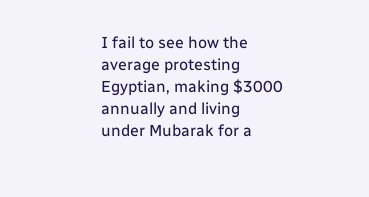I fail to see how the average protesting Egyptian, making $3000 annually and living under Mubarak for a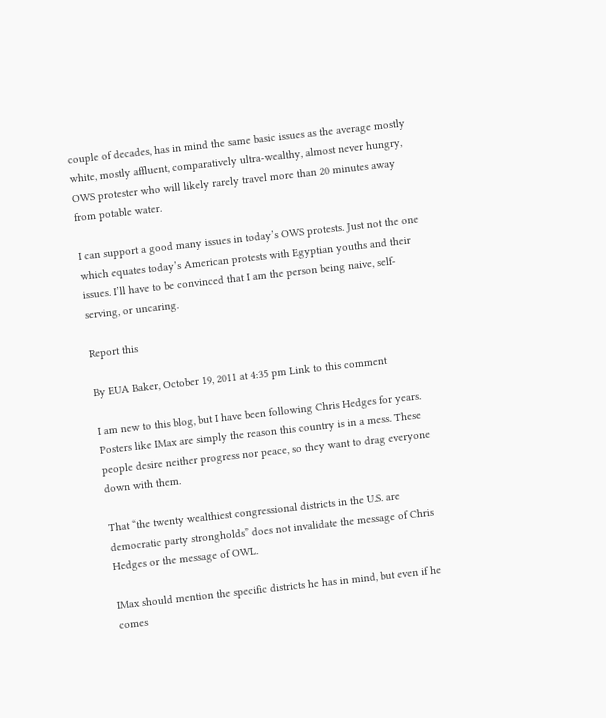couple of decades, has in mind the same basic issues as the average mostly white, mostly affluent, comparatively ultra-wealthy, almost never hungry, OWS protester who will likely rarely travel more than 20 minutes away from potable water.

I can support a good many issues in today’s OWS protests. Just not the one which equates today’s American protests with Egyptian youths and their issues. I’ll have to be convinced that I am the person being naive, self-serving, or uncaring.

Report this

By EUA Baker, October 19, 2011 at 4:35 pm Link to this comment

I am new to this blog, but I have been following Chris Hedges for years. Posters like IMax are simply the reason this country is in a mess. These people desire neither progress nor peace, so they want to drag everyone down with them.

That “the twenty wealthiest congressional districts in the U.S. are democratic party strongholds” does not invalidate the message of Chris Hedges or the message of OWL.

IMax should mention the specific districts he has in mind, but even if he comes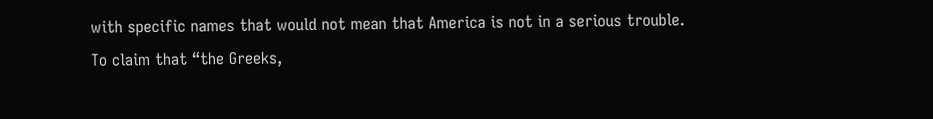with specific names that would not mean that America is not in a serious trouble.
To claim that “the Greeks,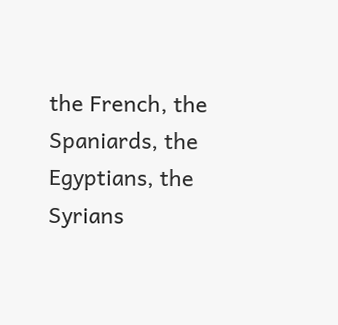the French, the Spaniards, the Egyptians, the Syrians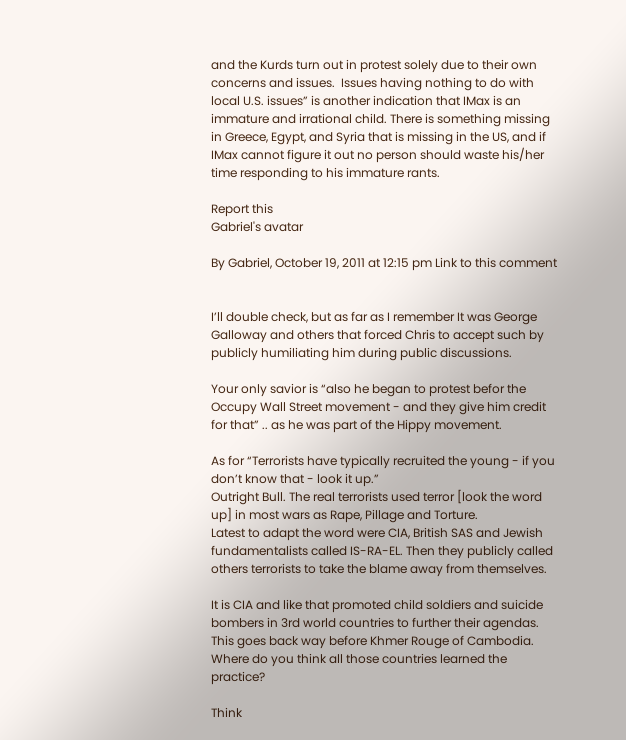and the Kurds turn out in protest solely due to their own concerns and issues.  Issues having nothing to do with local U.S. issues” is another indication that IMax is an immature and irrational child. There is something missing in Greece, Egypt, and Syria that is missing in the US, and if IMax cannot figure it out no person should waste his/her time responding to his immature rants.

Report this
Gabriel's avatar

By Gabriel, October 19, 2011 at 12:15 pm Link to this comment


I’ll double check, but as far as I remember It was George Galloway and others that forced Chris to accept such by publicly humiliating him during public discussions.

Your only savior is “also he began to protest befor the Occupy Wall Street movement - and they give him credit for that” .. as he was part of the Hippy movement.

As for “Terrorists have typically recruited the young - if you don’t know that - look it up.”
Outright Bull. The real terrorists used terror [look the word up] in most wars as Rape, Pillage and Torture.
Latest to adapt the word were CIA, British SAS and Jewish fundamentalists called IS-RA-EL. Then they publicly called others terrorists to take the blame away from themselves.

It is CIA and like that promoted child soldiers and suicide bombers in 3rd world countries to further their agendas. This goes back way before Khmer Rouge of Cambodia.
Where do you think all those countries learned the practice?

Think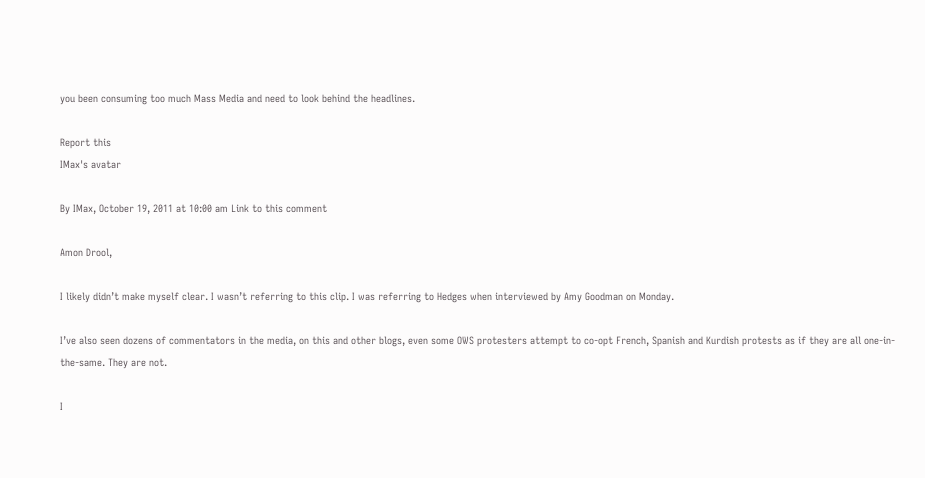you been consuming too much Mass Media and need to look behind the headlines.

Report this
IMax's avatar

By IMax, October 19, 2011 at 10:00 am Link to this comment

Amon Drool,

I likely didn’t make myself clear. I wasn’t referring to this clip. I was referring to Hedges when interviewed by Amy Goodman on Monday.

I’ve also seen dozens of commentators in the media, on this and other blogs, even some OWS protesters attempt to co-opt French, Spanish and Kurdish protests as if they are all one-in-the-same. They are not.

I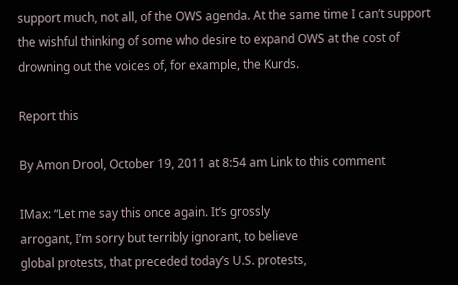support much, not all, of the OWS agenda. At the same time I can’t support the wishful thinking of some who desire to expand OWS at the cost of drowning out the voices of, for example, the Kurds.

Report this

By Amon Drool, October 19, 2011 at 8:54 am Link to this comment

IMax: “Let me say this once again. It’s grossly
arrogant, I’m sorry but terribly ignorant, to believe
global protests, that preceded today’s U.S. protests,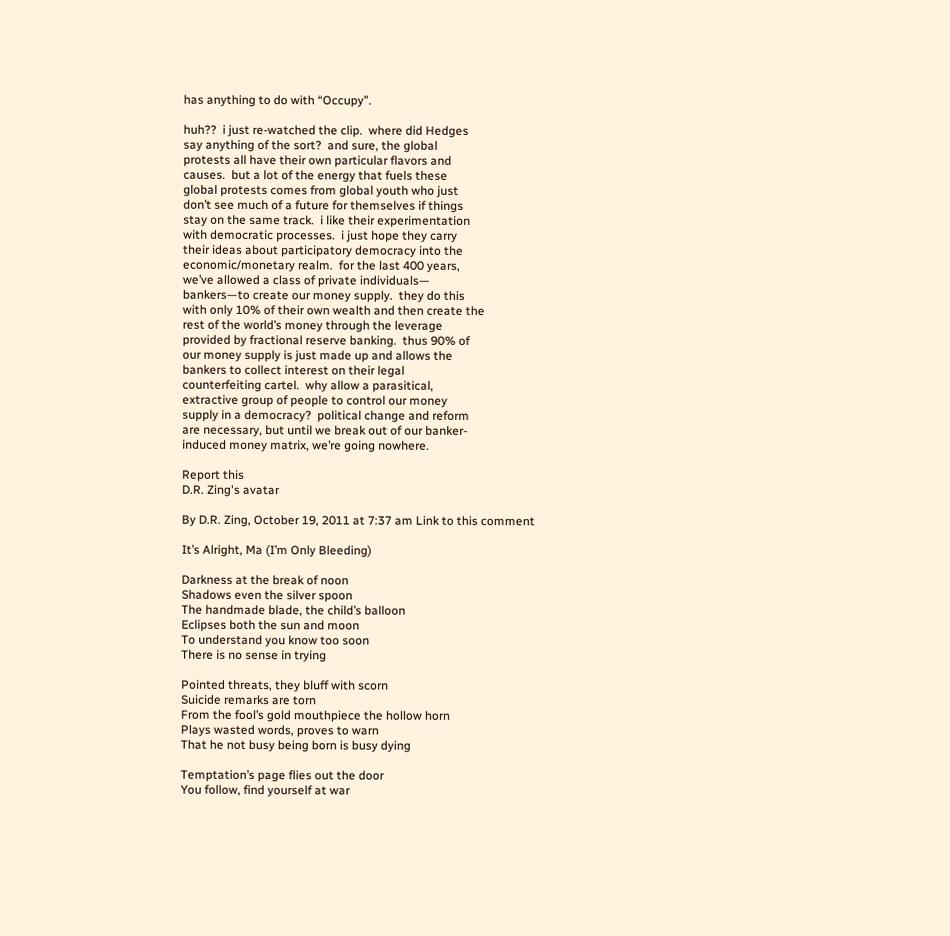has anything to do with “Occupy”.

huh??  i just re-watched the clip.  where did Hedges
say anything of the sort?  and sure, the global
protests all have their own particular flavors and
causes.  but a lot of the energy that fuels these
global protests comes from global youth who just
don’t see much of a future for themselves if things
stay on the same track.  i like their experimentation
with democratic processes.  i just hope they carry
their ideas about participatory democracy into the
economic/monetary realm.  for the last 400 years,
we’ve allowed a class of private individuals—
bankers—to create our money supply.  they do this
with only 10% of their own wealth and then create the
rest of the world’s money through the leverage
provided by fractional reserve banking.  thus 90% of
our money supply is just made up and allows the
bankers to collect interest on their legal
counterfeiting cartel.  why allow a parasitical,
extractive group of people to control our money
supply in a democracy?  political change and reform
are necessary, but until we break out of our banker-
induced money matrix, we’re going nowhere.

Report this
D.R. Zing's avatar

By D.R. Zing, October 19, 2011 at 7:37 am Link to this comment

It’s Alright, Ma (I’m Only Bleeding)

Darkness at the break of noon
Shadows even the silver spoon
The handmade blade, the child’s balloon
Eclipses both the sun and moon
To understand you know too soon
There is no sense in trying

Pointed threats, they bluff with scorn
Suicide remarks are torn
From the fool’s gold mouthpiece the hollow horn
Plays wasted words, proves to warn
That he not busy being born is busy dying

Temptation’s page flies out the door
You follow, find yourself at war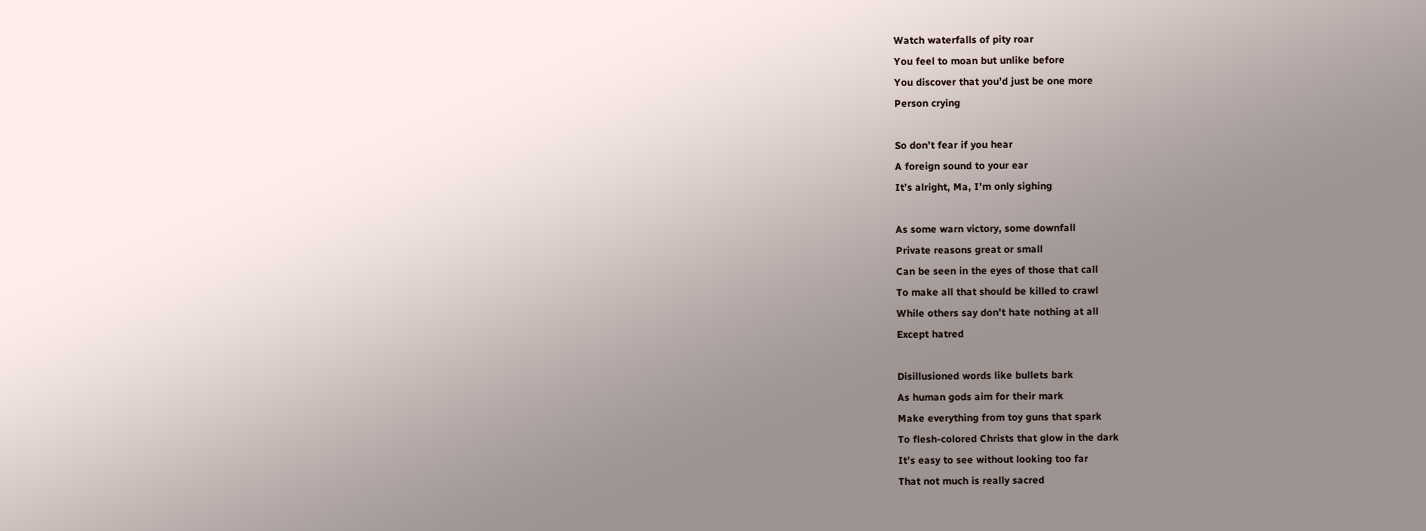Watch waterfalls of pity roar
You feel to moan but unlike before
You discover that you’d just be one more
Person crying

So don’t fear if you hear
A foreign sound to your ear
It’s alright, Ma, I’m only sighing

As some warn victory, some downfall
Private reasons great or small
Can be seen in the eyes of those that call
To make all that should be killed to crawl
While others say don’t hate nothing at all
Except hatred

Disillusioned words like bullets bark
As human gods aim for their mark
Make everything from toy guns that spark
To flesh-colored Christs that glow in the dark
It’s easy to see without looking too far
That not much is really sacred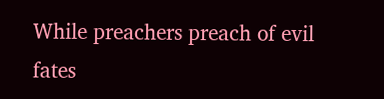While preachers preach of evil fates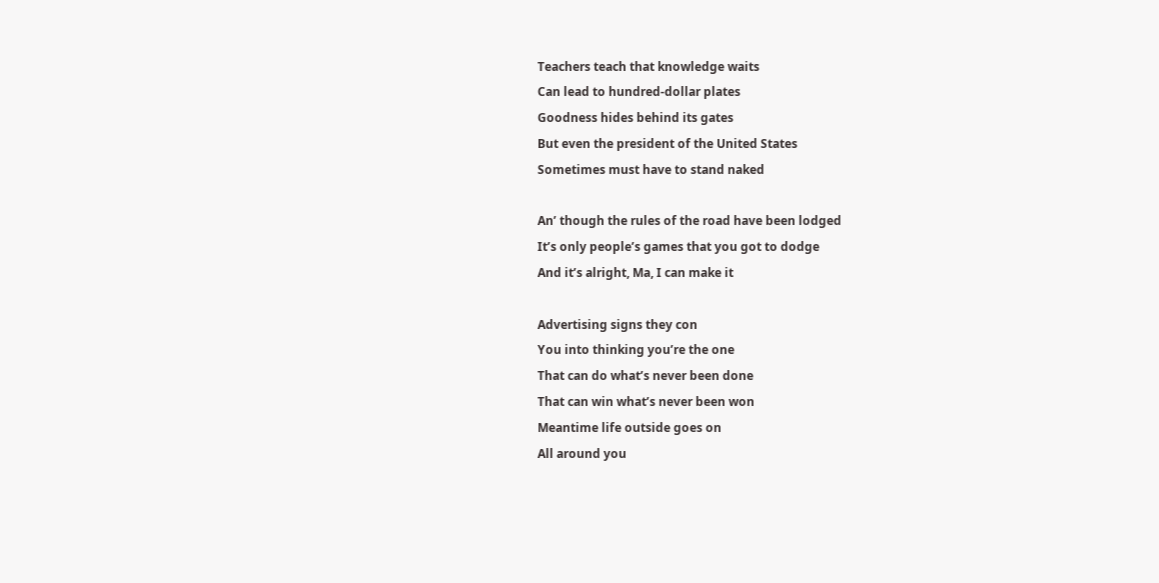Teachers teach that knowledge waits
Can lead to hundred-dollar plates
Goodness hides behind its gates
But even the president of the United States
Sometimes must have to stand naked

An’ though the rules of the road have been lodged
It’s only people’s games that you got to dodge
And it’s alright, Ma, I can make it

Advertising signs they con
You into thinking you’re the one
That can do what’s never been done
That can win what’s never been won
Meantime life outside goes on
All around you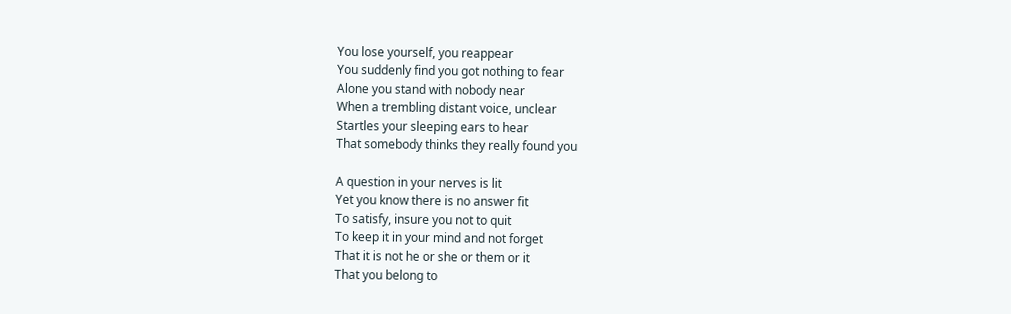You lose yourself, you reappear
You suddenly find you got nothing to fear
Alone you stand with nobody near
When a trembling distant voice, unclear
Startles your sleeping ears to hear
That somebody thinks they really found you

A question in your nerves is lit
Yet you know there is no answer fit
To satisfy, insure you not to quit
To keep it in your mind and not forget
That it is not he or she or them or it
That you belong to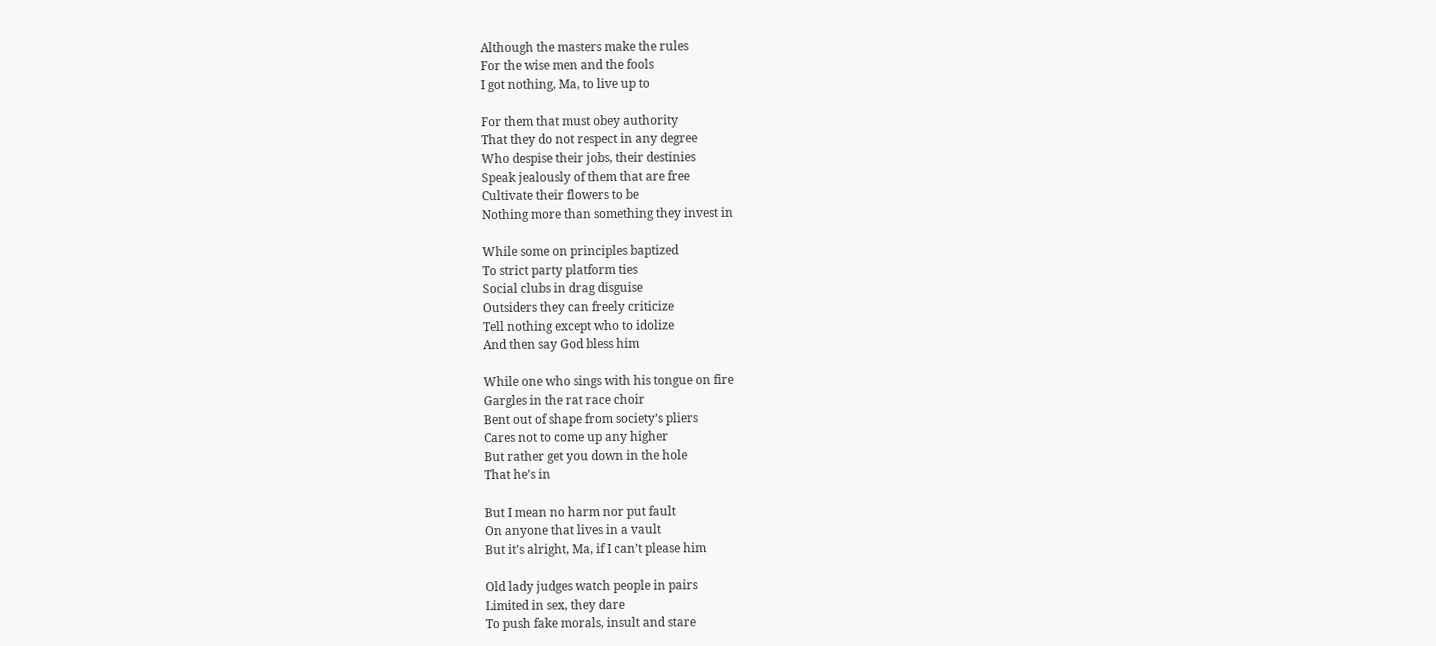Although the masters make the rules
For the wise men and the fools
I got nothing, Ma, to live up to

For them that must obey authority
That they do not respect in any degree
Who despise their jobs, their destinies
Speak jealously of them that are free
Cultivate their flowers to be
Nothing more than something they invest in

While some on principles baptized
To strict party platform ties
Social clubs in drag disguise
Outsiders they can freely criticize
Tell nothing except who to idolize
And then say God bless him

While one who sings with his tongue on fire
Gargles in the rat race choir
Bent out of shape from society’s pliers
Cares not to come up any higher
But rather get you down in the hole
That he’s in

But I mean no harm nor put fault
On anyone that lives in a vault
But it’s alright, Ma, if I can’t please him

Old lady judges watch people in pairs
Limited in sex, they dare
To push fake morals, insult and stare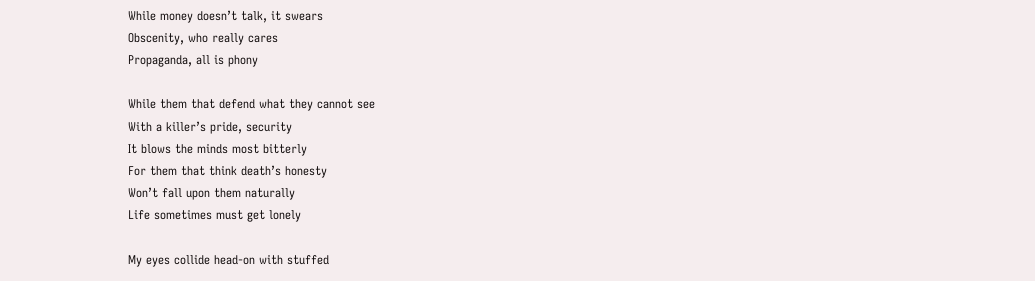While money doesn’t talk, it swears
Obscenity, who really cares
Propaganda, all is phony

While them that defend what they cannot see
With a killer’s pride, security
It blows the minds most bitterly
For them that think death’s honesty
Won’t fall upon them naturally
Life sometimes must get lonely

My eyes collide head-on with stuffed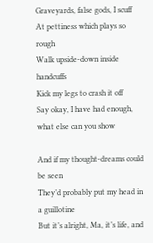Graveyards, false gods, I scuff
At pettiness which plays so rough
Walk upside-down inside handcuffs
Kick my legs to crash it off
Say okay, I have had enough, what else can you show

And if my thought-dreams could be seen
They’d probably put my head in a guillotine
But it’s alright, Ma, it’s life, and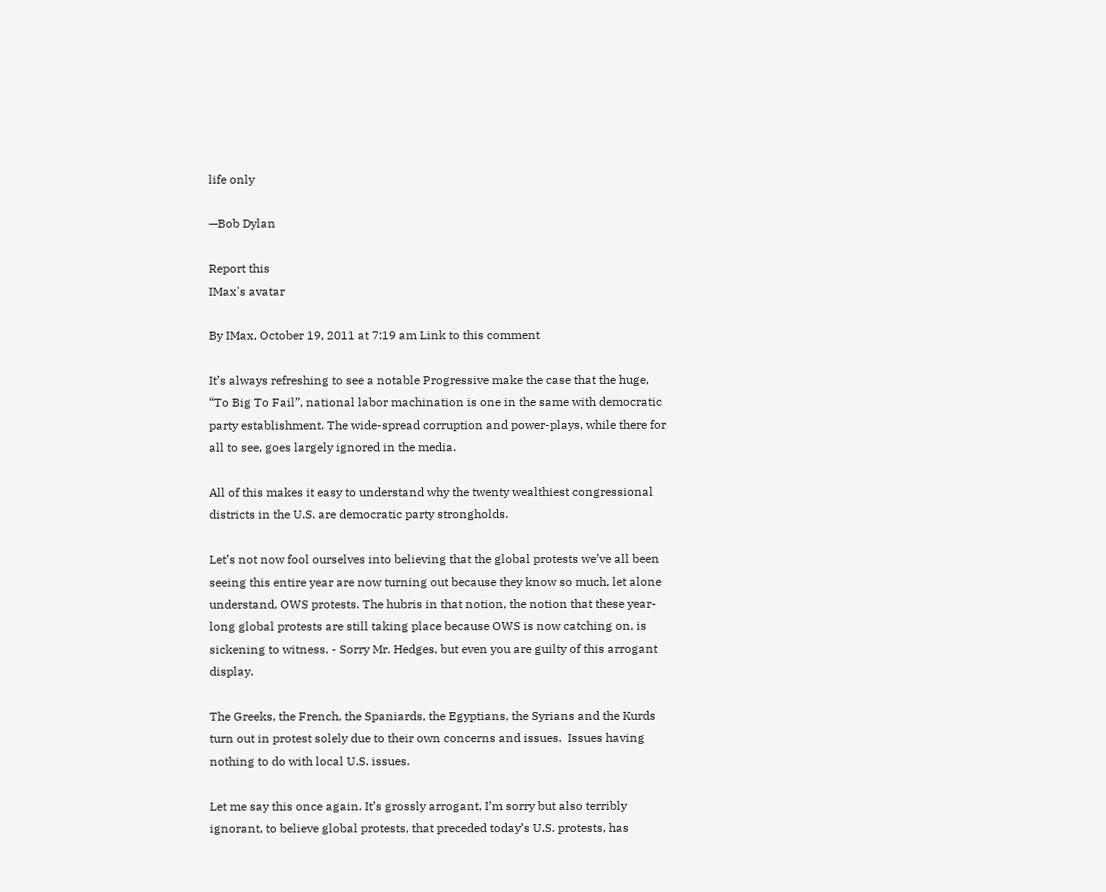life only

—Bob Dylan

Report this
IMax's avatar

By IMax, October 19, 2011 at 7:19 am Link to this comment

It’s always refreshing to see a notable Progressive make the case that the huge, “To Big To Fail”, national labor machination is one in the same with democratic party establishment. The wide-spread corruption and power-plays, while there for all to see, goes largely ignored in the media.

All of this makes it easy to understand why the twenty wealthiest congressional districts in the U.S. are democratic party strongholds.

Let’s not now fool ourselves into believing that the global protests we’ve all been seeing this entire year are now turning out because they know so much, let alone understand, OWS protests. The hubris in that notion, the notion that these year-long global protests are still taking place because OWS is now catching on, is sickening to witness. - Sorry Mr. Hedges, but even you are guilty of this arrogant display.

The Greeks, the French, the Spaniards, the Egyptians, the Syrians and the Kurds turn out in protest solely due to their own concerns and issues.  Issues having nothing to do with local U.S. issues.

Let me say this once again. It’s grossly arrogant, I’m sorry but also terribly ignorant, to believe global protests, that preceded today’s U.S. protests, has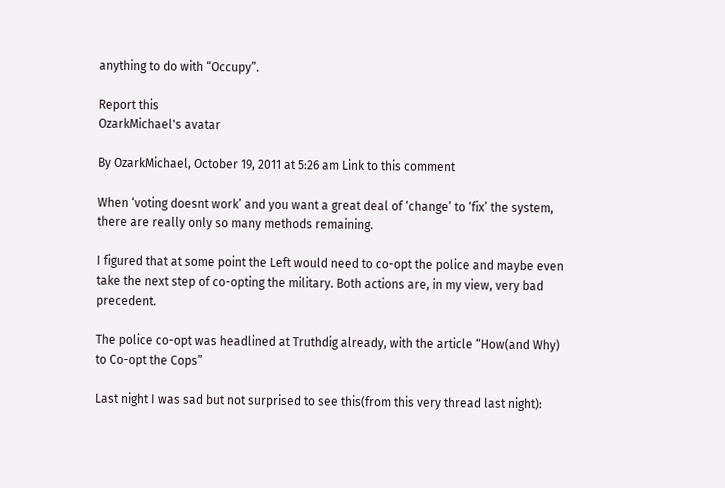anything to do with “Occupy”.

Report this
OzarkMichael's avatar

By OzarkMichael, October 19, 2011 at 5:26 am Link to this comment

When ‘voting doesnt work’ and you want a great deal of ‘change’ to ‘fix’ the system, there are really only so many methods remaining.

I figured that at some point the Left would need to co-opt the police and maybe even take the next step of co-opting the military. Both actions are, in my view, very bad precedent.

The police co-opt was headlined at Truthdig already, with the article “How(and Why) to Co-opt the Cops”

Last night I was sad but not surprised to see this(from this very thread last night):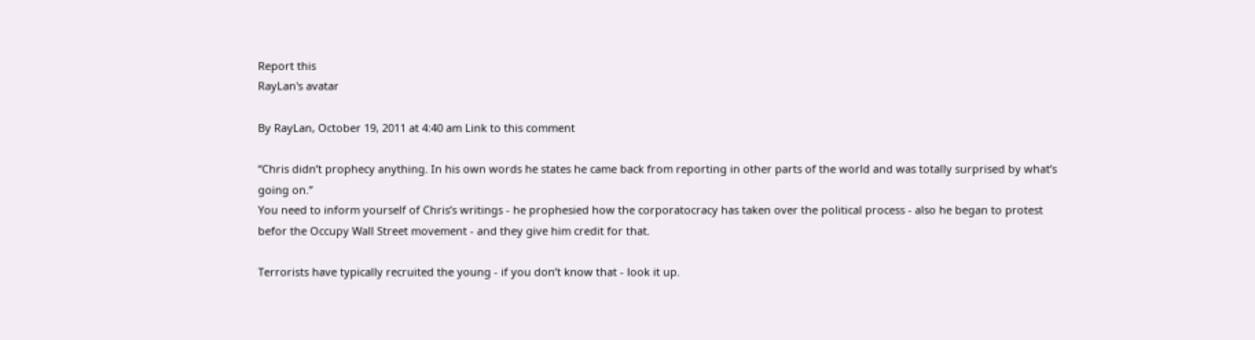Report this
RayLan's avatar

By RayLan, October 19, 2011 at 4:40 am Link to this comment

“Chris didn’t prophecy anything. In his own words he states he came back from reporting in other parts of the world and was totally surprised by what’s going on.”
You need to inform yourself of Chris’s writings - he prophesied how the corporatocracy has taken over the political process - also he began to protest befor the Occupy Wall Street movement - and they give him credit for that.

Terrorists have typically recruited the young - if you don’t know that - look it up.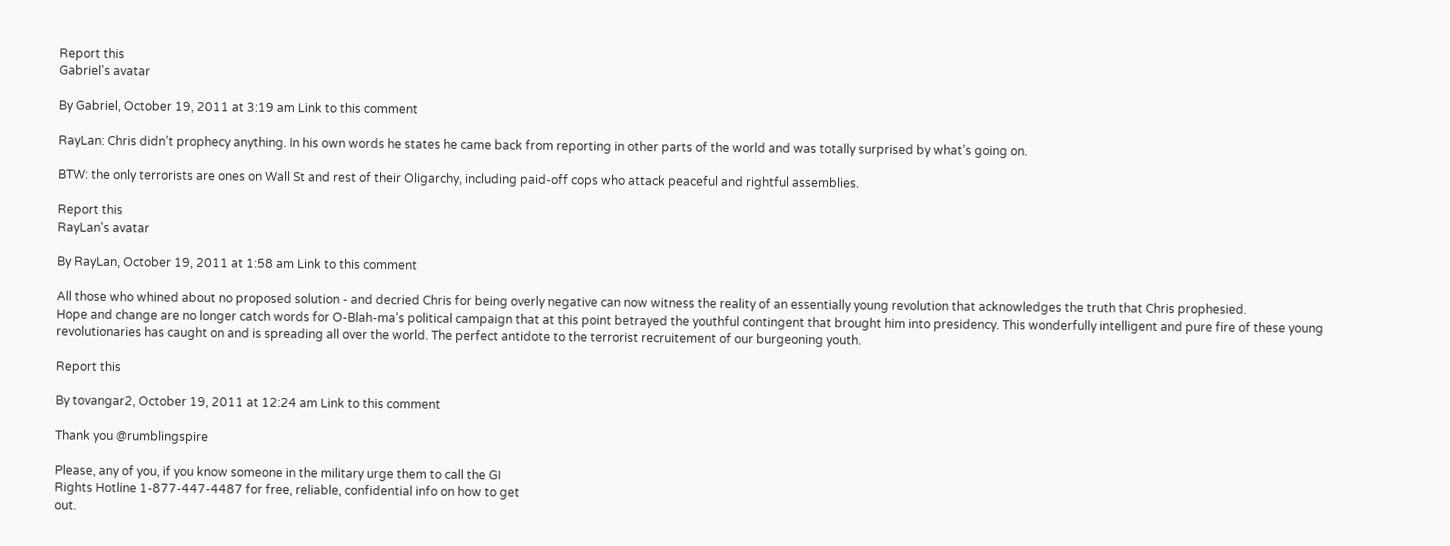Report this
Gabriel's avatar

By Gabriel, October 19, 2011 at 3:19 am Link to this comment

RayLan: Chris didn’t prophecy anything. In his own words he states he came back from reporting in other parts of the world and was totally surprised by what’s going on.

BTW: the only terrorists are ones on Wall St and rest of their Oligarchy, including paid-off cops who attack peaceful and rightful assemblies.

Report this
RayLan's avatar

By RayLan, October 19, 2011 at 1:58 am Link to this comment

All those who whined about no proposed solution - and decried Chris for being overly negative can now witness the reality of an essentially young revolution that acknowledges the truth that Chris prophesied.
Hope and change are no longer catch words for O-Blah-ma’s political campaign that at this point betrayed the youthful contingent that brought him into presidency. This wonderfully intelligent and pure fire of these young revolutionaries has caught on and is spreading all over the world. The perfect antidote to the terrorist recruitement of our burgeoning youth.

Report this

By tovangar2, October 19, 2011 at 12:24 am Link to this comment

Thank you @rumblingspire

Please, any of you, if you know someone in the military urge them to call the GI
Rights Hotline 1-877-447-4487 for free, reliable, confidential info on how to get
out.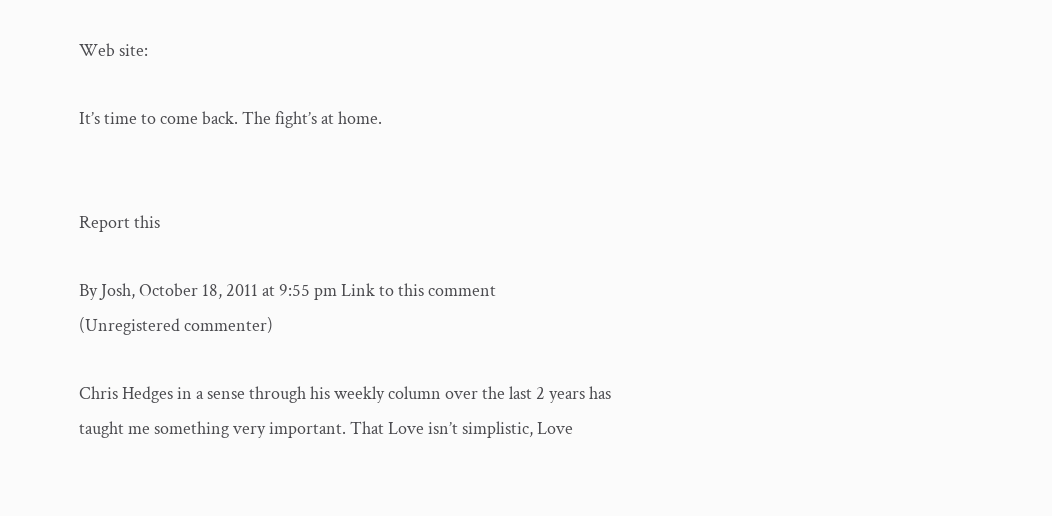Web site:

It’s time to come back. The fight’s at home.


Report this

By Josh, October 18, 2011 at 9:55 pm Link to this comment
(Unregistered commenter)

Chris Hedges in a sense through his weekly column over the last 2 years has taught me something very important. That Love isn’t simplistic, Love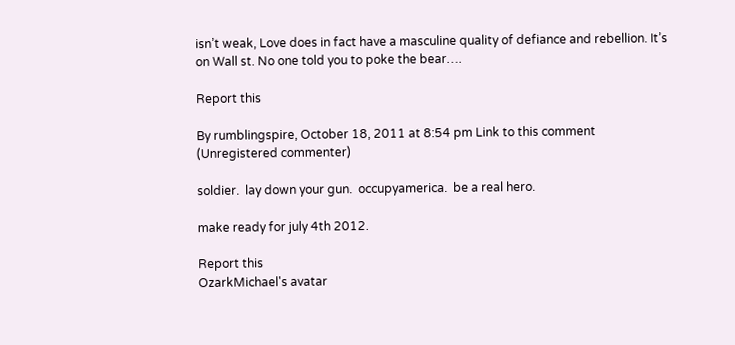isn’t weak, Love does in fact have a masculine quality of defiance and rebellion. It’s on Wall st. No one told you to poke the bear….

Report this

By rumblingspire, October 18, 2011 at 8:54 pm Link to this comment
(Unregistered commenter)

soldier.  lay down your gun.  occupyamerica.  be a real hero.

make ready for july 4th 2012.

Report this
OzarkMichael's avatar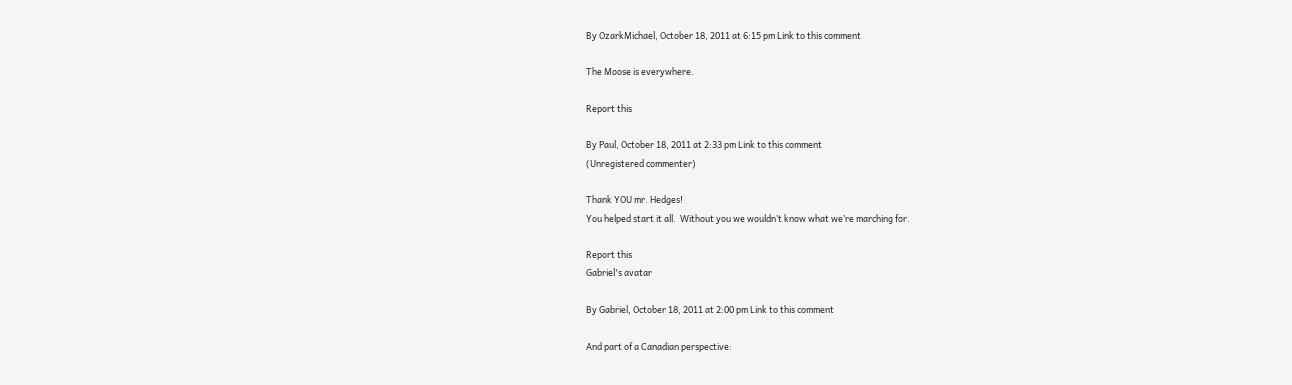By OzarkMichael, October 18, 2011 at 6:15 pm Link to this comment

The Moose is everywhere.

Report this

By Paul, October 18, 2011 at 2:33 pm Link to this comment
(Unregistered commenter)

Thank YOU mr. Hedges!
You helped start it all.  Without you we wouldn’t know what we’re marching for.

Report this
Gabriel's avatar

By Gabriel, October 18, 2011 at 2:00 pm Link to this comment

And part of a Canadian perspective: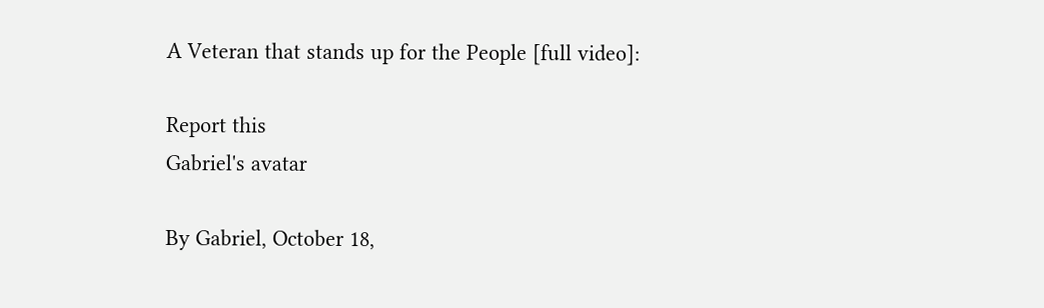A Veteran that stands up for the People [full video]:

Report this
Gabriel's avatar

By Gabriel, October 18,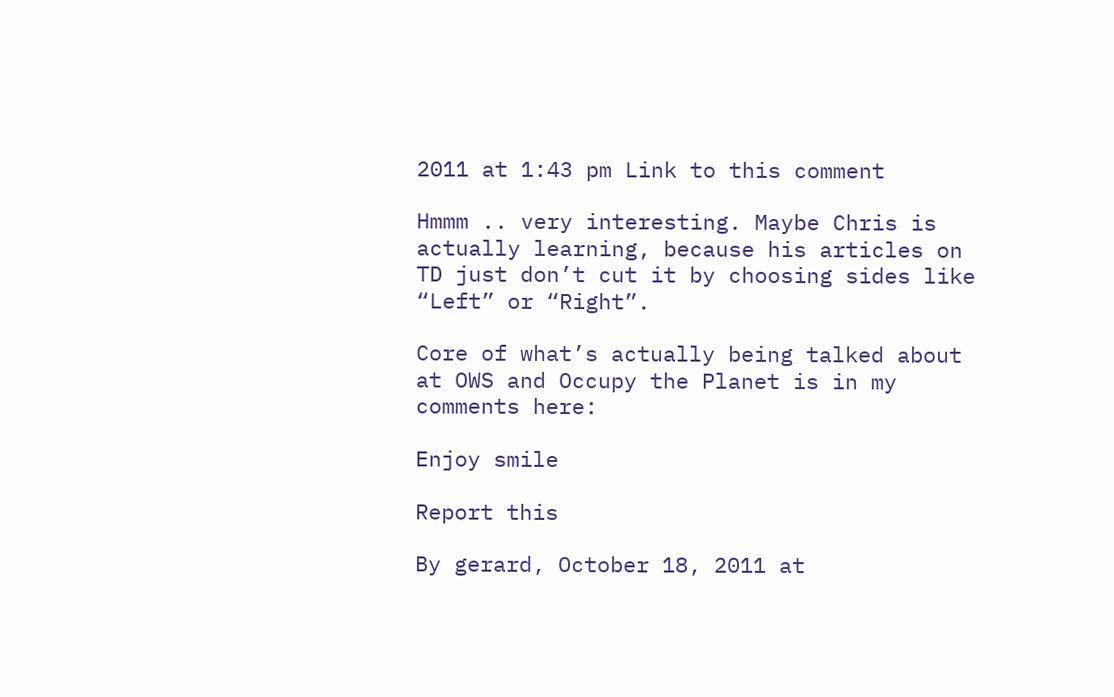2011 at 1:43 pm Link to this comment

Hmmm .. very interesting. Maybe Chris is actually learning, because his articles on TD just don’t cut it by choosing sides like “Left” or “Right”.

Core of what’s actually being talked about at OWS and Occupy the Planet is in my comments here:

Enjoy smile

Report this

By gerard, October 18, 2011 at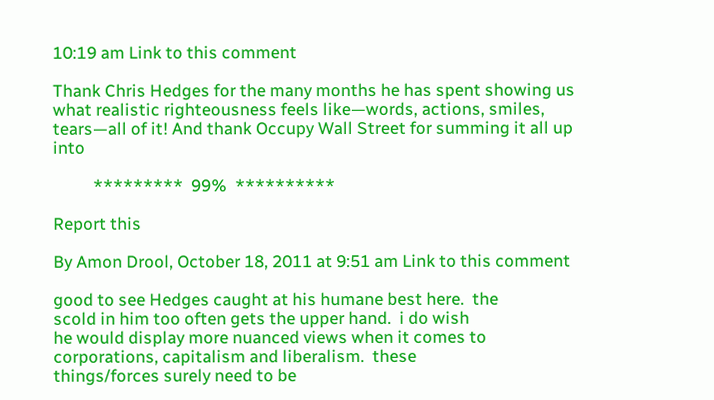10:19 am Link to this comment

Thank Chris Hedges for the many months he has spent showing us what realistic righteousness feels like—words, actions, smiles, tears—all of it! And thank Occupy Wall Street for summing it all up into

          *********  99%  **********

Report this

By Amon Drool, October 18, 2011 at 9:51 am Link to this comment

good to see Hedges caught at his humane best here.  the
scold in him too often gets the upper hand.  i do wish
he would display more nuanced views when it comes to
corporations, capitalism and liberalism.  these
things/forces surely need to be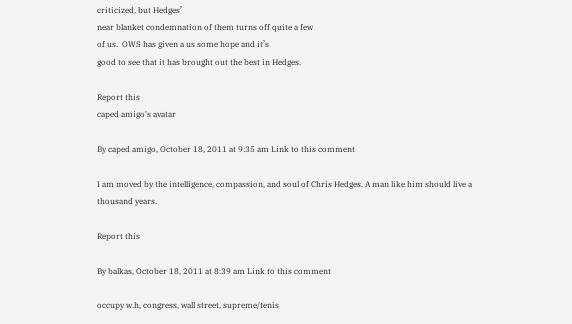criticized, but Hedges’
near blanket condemnation of them turns off quite a few
of us.  OWS has given a us some hope and it’s
good to see that it has brought out the best in Hedges.

Report this
caped amigo's avatar

By caped amigo, October 18, 2011 at 9:35 am Link to this comment

I am moved by the intelligence, compassion, and soul of Chris Hedges. A man like him should live a thousand years.

Report this

By balkas, October 18, 2011 at 8:39 am Link to this comment

occupy w.h, congress, wall street, supreme/tenis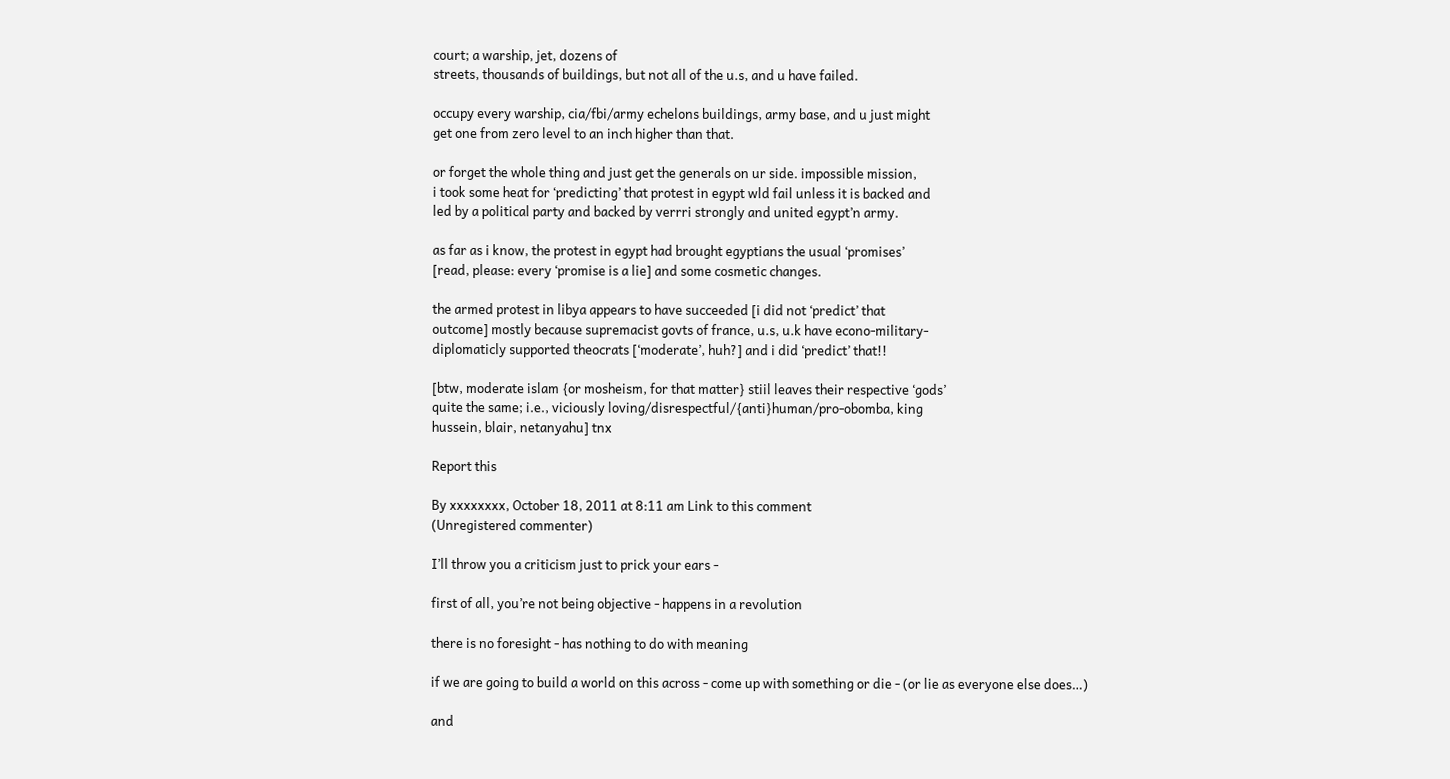court; a warship, jet, dozens of
streets, thousands of buildings, but not all of the u.s, and u have failed.

occupy every warship, cia/fbi/army echelons buildings, army base, and u just might
get one from zero level to an inch higher than that.

or forget the whole thing and just get the generals on ur side. impossible mission,
i took some heat for ‘predicting’ that protest in egypt wld fail unless it is backed and
led by a political party and backed by verrri strongly and united egypt’n army.

as far as i know, the protest in egypt had brought egyptians the usual ‘promises’
[read, please: every ‘promise is a lie] and some cosmetic changes.

the armed protest in libya appears to have succeeded [i did not ‘predict’ that
outcome] mostly because supremacist govts of france, u.s, u.k have econo-military-
diplomaticly supported theocrats [‘moderate’, huh?] and i did ‘predict’ that!!

[btw, moderate islam {or mosheism, for that matter} stiil leaves their respective ‘gods’
quite the same; i.e., viciously loving/disrespectful/{anti}human/pro-obomba, king
hussein, blair, netanyahu] tnx

Report this

By xxxxxxxx, October 18, 2011 at 8:11 am Link to this comment
(Unregistered commenter)

I’ll throw you a criticism just to prick your ears -

first of all, you’re not being objective - happens in a revolution

there is no foresight - has nothing to do with meaning

if we are going to build a world on this across - come up with something or die - (or lie as everyone else does…)

and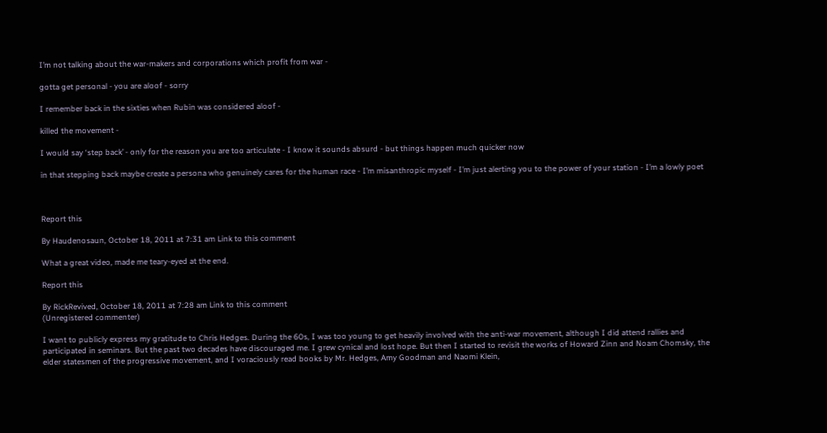I’m not talking about the war-makers and corporations which profit from war -

gotta get personal - you are aloof - sorry

I remember back in the sixties when Rubin was considered aloof -

killed the movement -

I would say ‘step back’ - only for the reason you are too articulate - I know it sounds absurd - but things happen much quicker now

in that stepping back maybe create a persona who genuinely cares for the human race - I’m misanthropic myself - I’m just alerting you to the power of your station - I’m a lowly poet



Report this

By Haudenosaun, October 18, 2011 at 7:31 am Link to this comment

What a great video, made me teary-eyed at the end.

Report this

By RickRevived, October 18, 2011 at 7:28 am Link to this comment
(Unregistered commenter)

I want to publicly express my gratitude to Chris Hedges. During the 60s, I was too young to get heavily involved with the anti-war movement, although I did attend rallies and participated in seminars. But the past two decades have discouraged me. I grew cynical and lost hope. But then I started to revisit the works of Howard Zinn and Noam Chomsky, the elder statesmen of the progressive movement, and I voraciously read books by Mr. Hedges, Amy Goodman and Naomi Klein,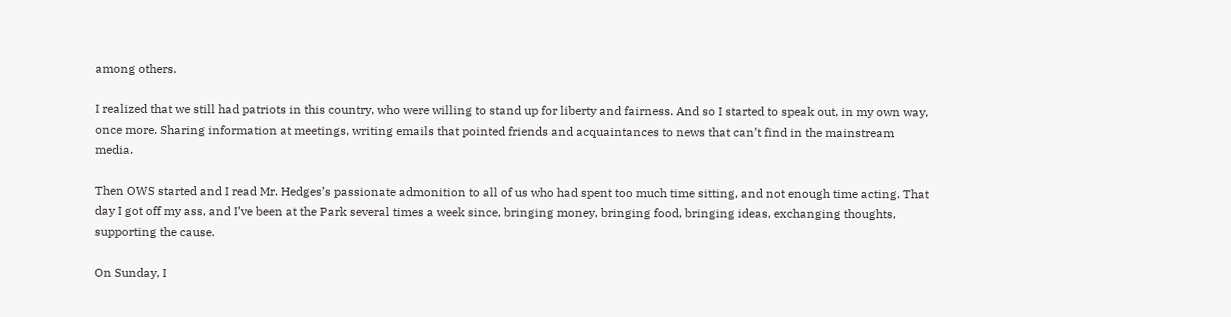among others.

I realized that we still had patriots in this country, who were willing to stand up for liberty and fairness. And so I started to speak out, in my own way, once more. Sharing information at meetings, writing emails that pointed friends and acquaintances to news that can’t find in the mainstream media.

Then OWS started and I read Mr. Hedges’s passionate admonition to all of us who had spent too much time sitting, and not enough time acting. That day I got off my ass, and I’ve been at the Park several times a week since, bringing money, bringing food, bringing ideas, exchanging thoughts, supporting the cause.

On Sunday, I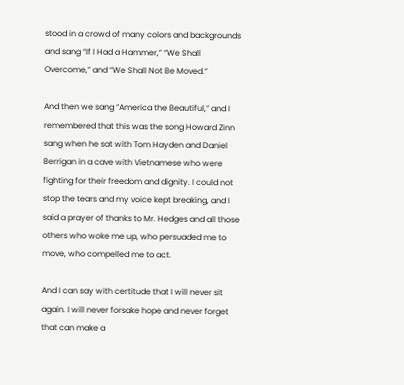stood in a crowd of many colors and backgrounds and sang “If I Had a Hammer,” “We Shall Overcome,” and “We Shall Not Be Moved.”

And then we sang “America the Beautiful,” and I remembered that this was the song Howard Zinn sang when he sat with Tom Hayden and Daniel Berrigan in a cave with Vietnamese who were fighting for their freedom and dignity. I could not stop the tears and my voice kept breaking, and I said a prayer of thanks to Mr. Hedges and all those others who woke me up, who persuaded me to move, who compelled me to act.

And I can say with certitude that I will never sit again. I will never forsake hope and never forget that can make a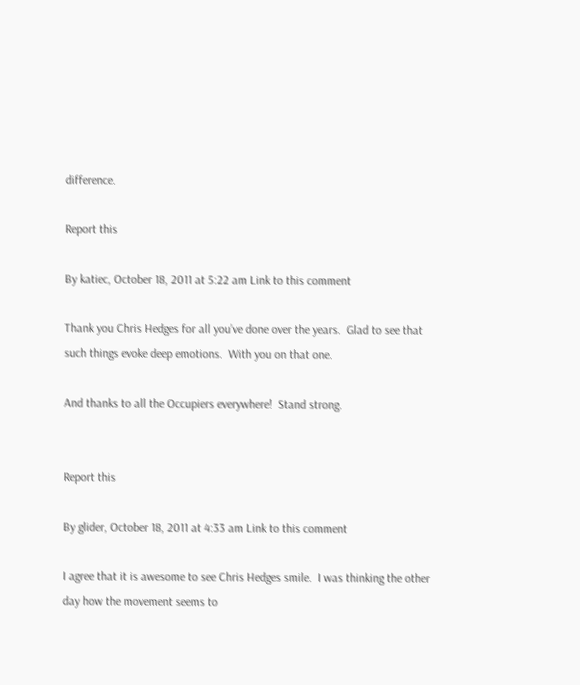difference.

Report this

By katiec, October 18, 2011 at 5:22 am Link to this comment

Thank you Chris Hedges for all you’ve done over the years.  Glad to see that such things evoke deep emotions.  With you on that one.

And thanks to all the Occupiers everywhere!  Stand strong.


Report this

By glider, October 18, 2011 at 4:33 am Link to this comment

I agree that it is awesome to see Chris Hedges smile.  I was thinking the other day how the movement seems to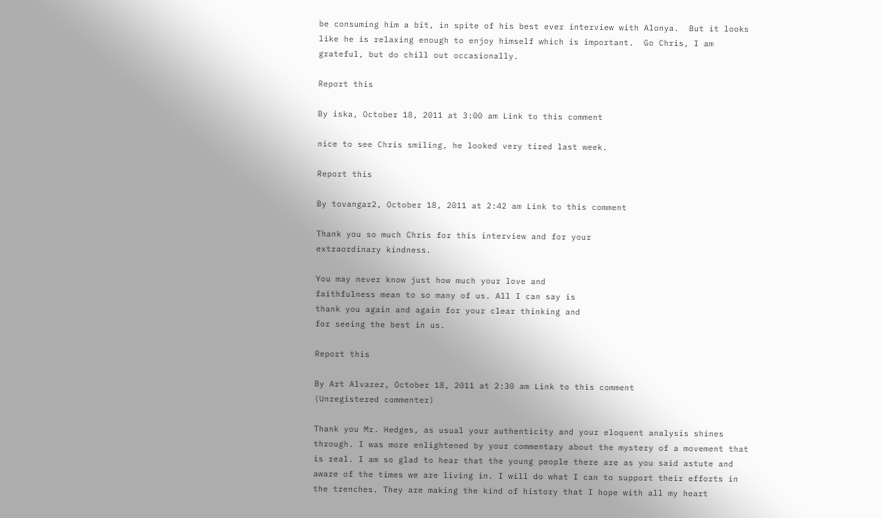be consuming him a bit, in spite of his best ever interview with Alonya.  But it looks like he is relaxing enough to enjoy himself which is important.  Go Chris, I am grateful, but do chill out occasionally.

Report this

By iska, October 18, 2011 at 3:00 am Link to this comment

nice to see Chris smiling, he looked very tired last week.

Report this

By tovangar2, October 18, 2011 at 2:42 am Link to this comment

Thank you so much Chris for this interview and for your
extraordinary kindness.

You may never know just how much your love and
faithfulness mean to so many of us. All I can say is
thank you again and again for your clear thinking and
for seeing the best in us.

Report this

By Art Alvarez, October 18, 2011 at 2:30 am Link to this comment
(Unregistered commenter)

Thank you Mr. Hedges, as usual your authenticity and your eloquent analysis shines through. I was more enlightened by your commentary about the mystery of a movement that is real. I am so glad to hear that the young people there are as you said astute and aware of the times we are living in. I will do what I can to support their efforts in the trenches. They are making the kind of history that I hope with all my heart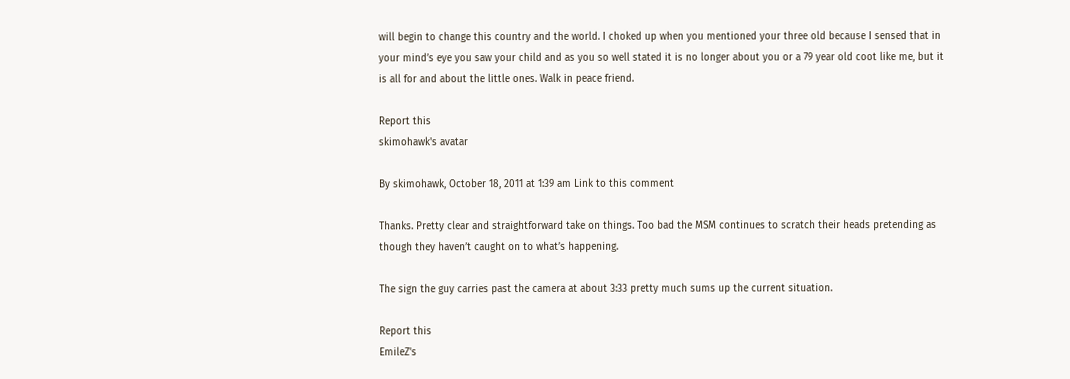will begin to change this country and the world. I choked up when you mentioned your three old because I sensed that in your mind’s eye you saw your child and as you so well stated it is no longer about you or a 79 year old coot like me, but it is all for and about the little ones. Walk in peace friend.

Report this
skimohawk's avatar

By skimohawk, October 18, 2011 at 1:39 am Link to this comment

Thanks. Pretty clear and straightforward take on things. Too bad the MSM continues to scratch their heads pretending as though they haven’t caught on to what’s happening.

The sign the guy carries past the camera at about 3:33 pretty much sums up the current situation.

Report this
EmileZ's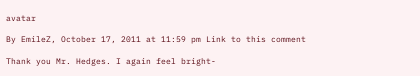avatar

By EmileZ, October 17, 2011 at 11:59 pm Link to this comment

Thank you Mr. Hedges. I again feel bright-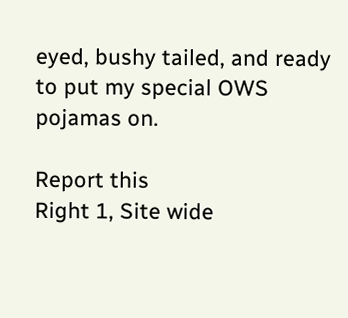eyed, bushy tailed, and ready to put my special OWS pojamas on.

Report this
Right 1, Site wide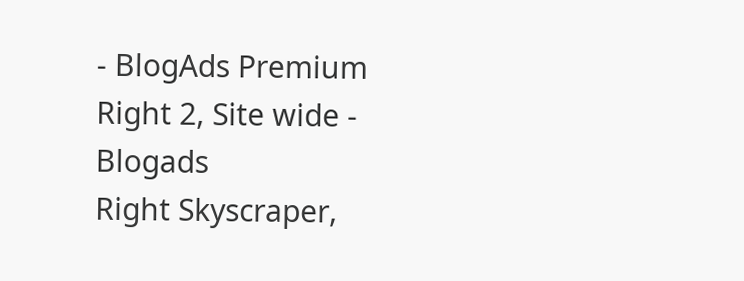- BlogAds Premium
Right 2, Site wide - Blogads
Right Skyscraper,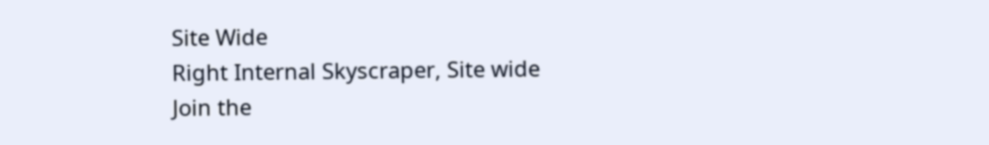Site Wide
Right Internal Skyscraper, Site wide
Join the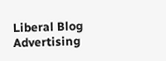Liberal Blog Advertising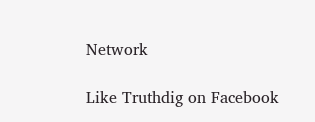Network

Like Truthdig on Facebook